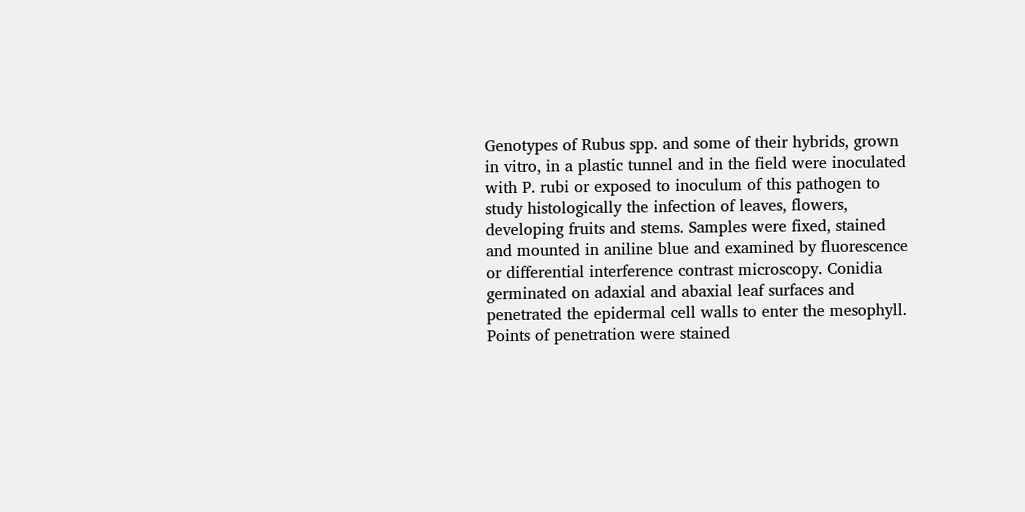Genotypes of Rubus spp. and some of their hybrids, grown in vitro, in a plastic tunnel and in the field were inoculated with P. rubi or exposed to inoculum of this pathogen to study histologically the infection of leaves, flowers, developing fruits and stems. Samples were fixed, stained and mounted in aniline blue and examined by fluorescence or differential interference contrast microscopy. Conidia germinated on adaxial and abaxial leaf surfaces and penetrated the epidermal cell walls to enter the mesophyll. Points of penetration were stained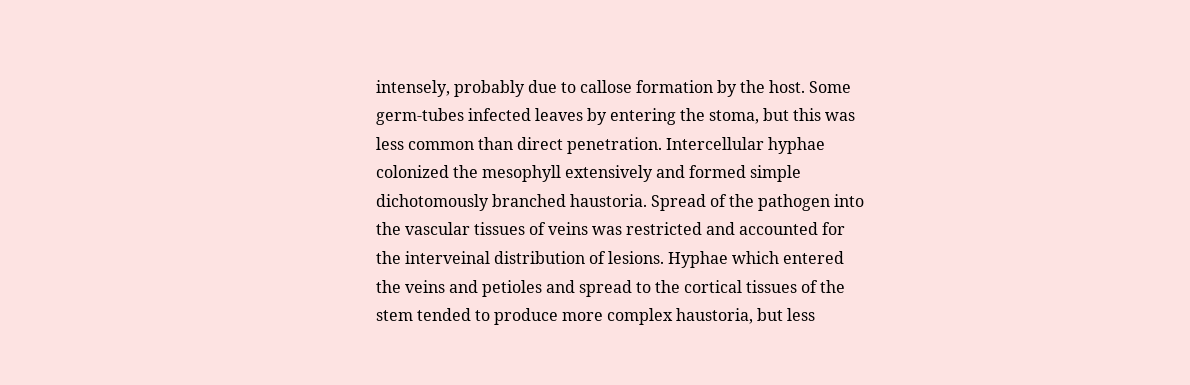intensely, probably due to callose formation by the host. Some germ-tubes infected leaves by entering the stoma, but this was less common than direct penetration. Intercellular hyphae colonized the mesophyll extensively and formed simple dichotomously branched haustoria. Spread of the pathogen into the vascular tissues of veins was restricted and accounted for the interveinal distribution of lesions. Hyphae which entered the veins and petioles and spread to the cortical tissues of the stem tended to produce more complex haustoria, but less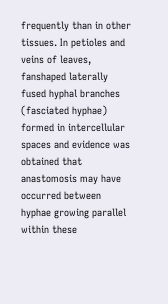frequently than in other tissues. In petioles and veins of leaves, fanshaped laterally fused hyphal branches (fasciated hyphae) formed in intercellular spaces and evidence was obtained that anastomosis may have occurred between hyphae growing parallel within these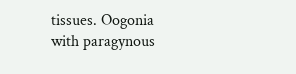tissues. Oogonia with paragynous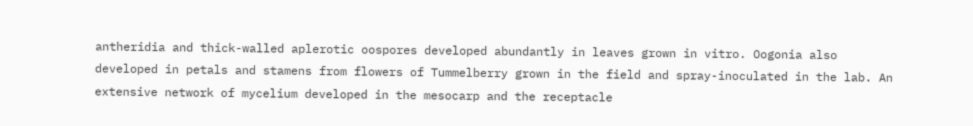antheridia and thick-walled aplerotic oospores developed abundantly in leaves grown in vitro. Oogonia also developed in petals and stamens from flowers of Tummelberry grown in the field and spray-inoculated in the lab. An extensive network of mycelium developed in the mesocarp and the receptacle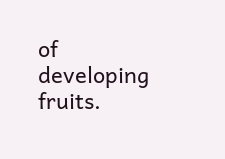of developing fruits.